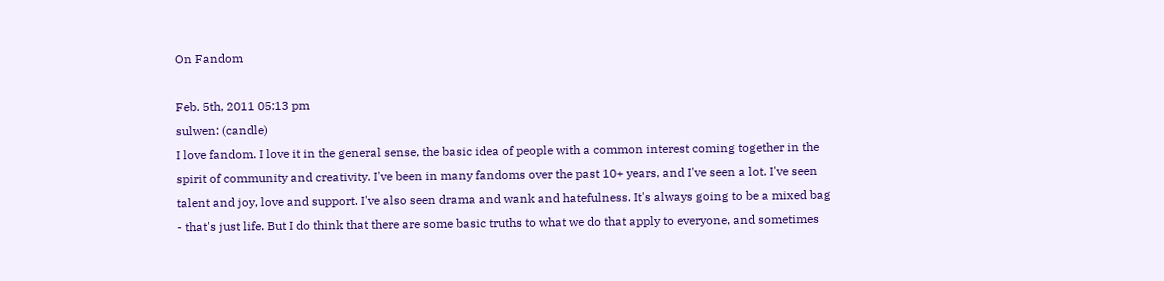On Fandom

Feb. 5th, 2011 05:13 pm
sulwen: (candle)
I love fandom. I love it in the general sense, the basic idea of people with a common interest coming together in the spirit of community and creativity. I've been in many fandoms over the past 10+ years, and I've seen a lot. I've seen talent and joy, love and support. I've also seen drama and wank and hatefulness. It's always going to be a mixed bag - that's just life. But I do think that there are some basic truths to what we do that apply to everyone, and sometimes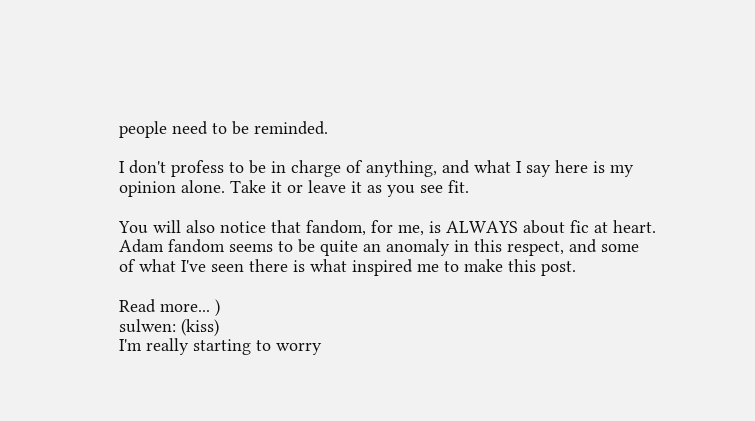people need to be reminded.

I don't profess to be in charge of anything, and what I say here is my opinion alone. Take it or leave it as you see fit.

You will also notice that fandom, for me, is ALWAYS about fic at heart. Adam fandom seems to be quite an anomaly in this respect, and some of what I've seen there is what inspired me to make this post.

Read more... )
sulwen: (kiss)
I'm really starting to worry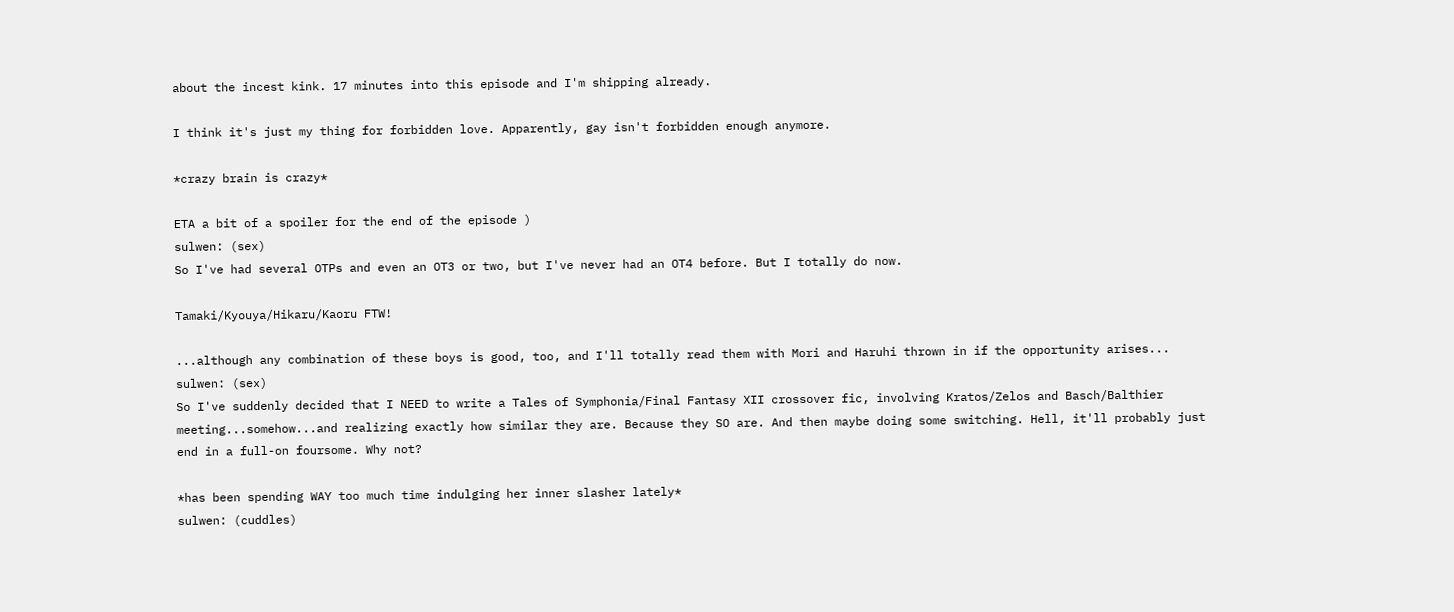about the incest kink. 17 minutes into this episode and I'm shipping already.

I think it's just my thing for forbidden love. Apparently, gay isn't forbidden enough anymore.

*crazy brain is crazy*

ETA a bit of a spoiler for the end of the episode )
sulwen: (sex)
So I've had several OTPs and even an OT3 or two, but I've never had an OT4 before. But I totally do now.

Tamaki/Kyouya/Hikaru/Kaoru FTW!

...although any combination of these boys is good, too, and I'll totally read them with Mori and Haruhi thrown in if the opportunity arises...
sulwen: (sex)
So I've suddenly decided that I NEED to write a Tales of Symphonia/Final Fantasy XII crossover fic, involving Kratos/Zelos and Basch/Balthier meeting...somehow...and realizing exactly how similar they are. Because they SO are. And then maybe doing some switching. Hell, it'll probably just end in a full-on foursome. Why not?

*has been spending WAY too much time indulging her inner slasher lately*
sulwen: (cuddles)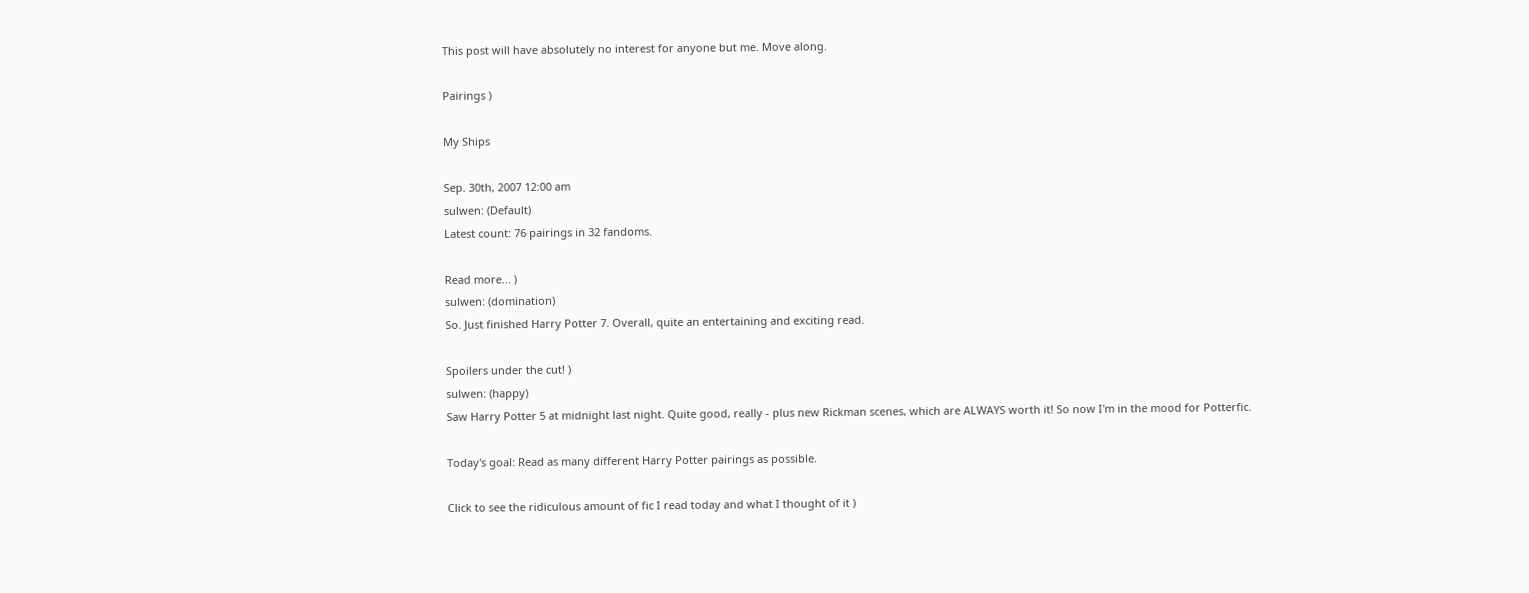This post will have absolutely no interest for anyone but me. Move along.

Pairings )

My Ships

Sep. 30th, 2007 12:00 am
sulwen: (Default)
Latest count: 76 pairings in 32 fandoms.

Read more... )
sulwen: (domination)
So. Just finished Harry Potter 7. Overall, quite an entertaining and exciting read.

Spoilers under the cut! )
sulwen: (happy)
Saw Harry Potter 5 at midnight last night. Quite good, really - plus new Rickman scenes, which are ALWAYS worth it! So now I'm in the mood for Potterfic.

Today's goal: Read as many different Harry Potter pairings as possible.

Click to see the ridiculous amount of fic I read today and what I thought of it )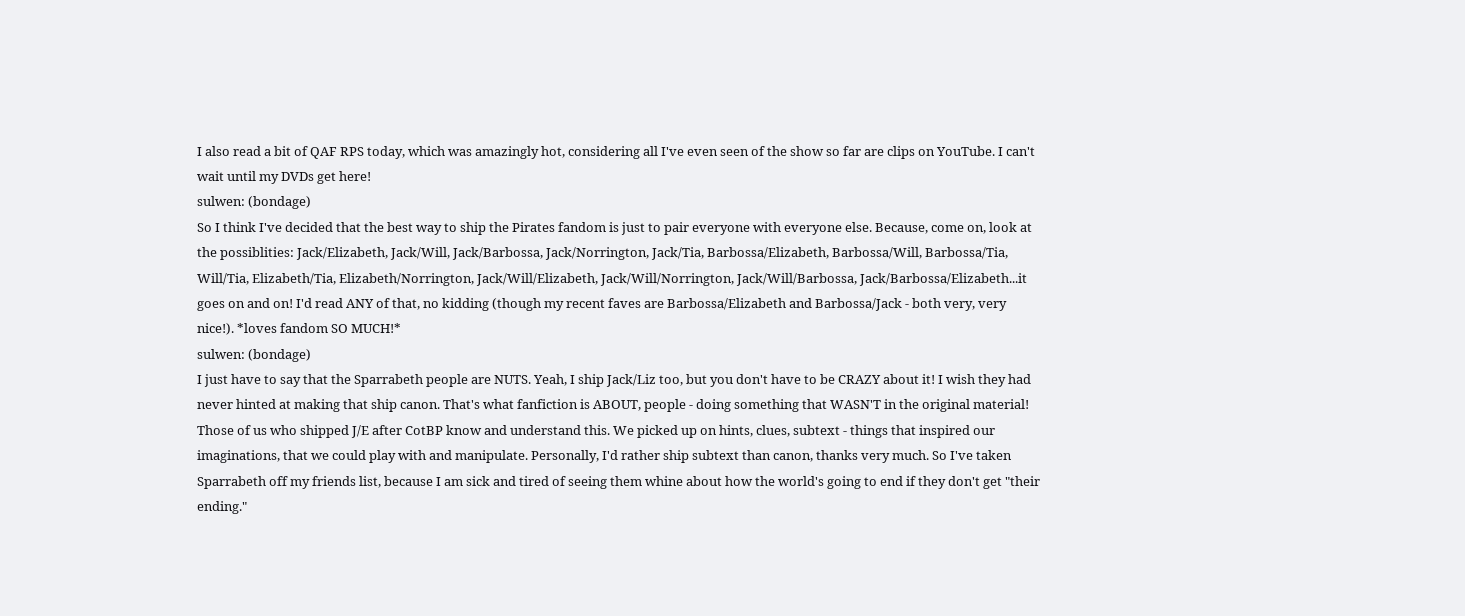I also read a bit of QAF RPS today, which was amazingly hot, considering all I've even seen of the show so far are clips on YouTube. I can't wait until my DVDs get here!
sulwen: (bondage)
So I think I've decided that the best way to ship the Pirates fandom is just to pair everyone with everyone else. Because, come on, look at the possiblities: Jack/Elizabeth, Jack/Will, Jack/Barbossa, Jack/Norrington, Jack/Tia, Barbossa/Elizabeth, Barbossa/Will, Barbossa/Tia, Will/Tia, Elizabeth/Tia, Elizabeth/Norrington, Jack/Will/Elizabeth, Jack/Will/Norrington, Jack/Will/Barbossa, Jack/Barbossa/Elizabeth...it goes on and on! I'd read ANY of that, no kidding (though my recent faves are Barbossa/Elizabeth and Barbossa/Jack - both very, very nice!). *loves fandom SO MUCH!*
sulwen: (bondage)
I just have to say that the Sparrabeth people are NUTS. Yeah, I ship Jack/Liz too, but you don't have to be CRAZY about it! I wish they had never hinted at making that ship canon. That's what fanfiction is ABOUT, people - doing something that WASN'T in the original material! Those of us who shipped J/E after CotBP know and understand this. We picked up on hints, clues, subtext - things that inspired our imaginations, that we could play with and manipulate. Personally, I'd rather ship subtext than canon, thanks very much. So I've taken Sparrabeth off my friends list, because I am sick and tired of seeing them whine about how the world's going to end if they don't get "their ending."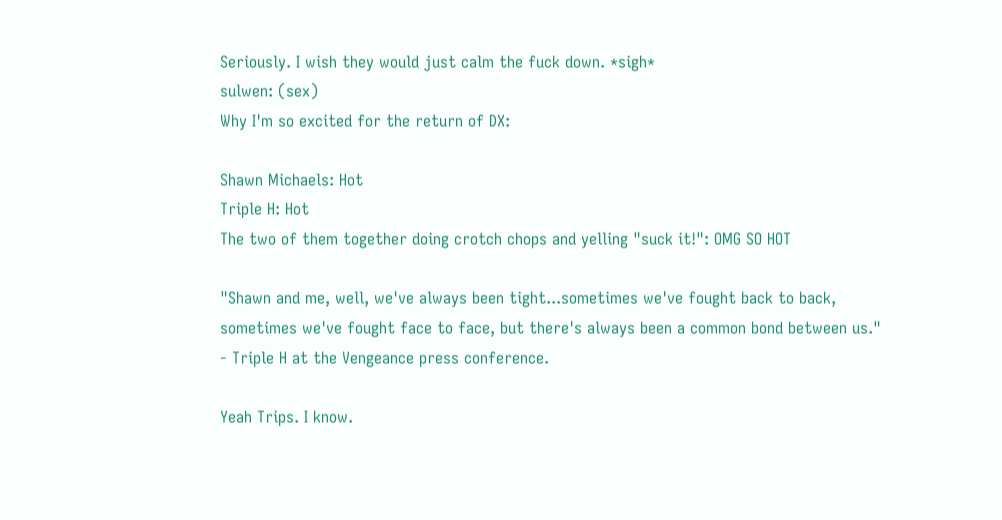Seriously. I wish they would just calm the fuck down. *sigh*
sulwen: (sex)
Why I'm so excited for the return of DX:

Shawn Michaels: Hot
Triple H: Hot
The two of them together doing crotch chops and yelling "suck it!": OMG SO HOT

"Shawn and me, well, we've always been tight...sometimes we've fought back to back, sometimes we've fought face to face, but there's always been a common bond between us." - Triple H at the Vengeance press conference.

Yeah Trips. I know.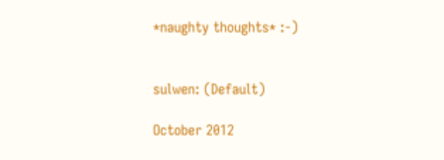*naughty thoughts* :-)


sulwen: (Default)

October 2012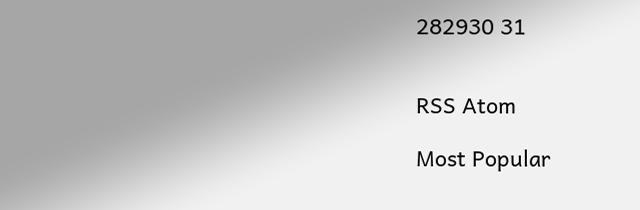282930 31


RSS Atom

Most Popular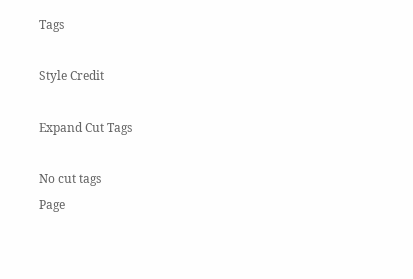Tags

Style Credit

Expand Cut Tags

No cut tags
Page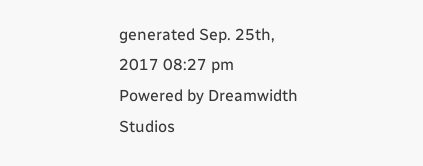generated Sep. 25th, 2017 08:27 pm
Powered by Dreamwidth Studios